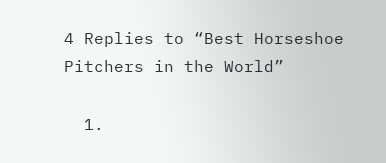4 Replies to “Best Horseshoe Pitchers in the World”

  1.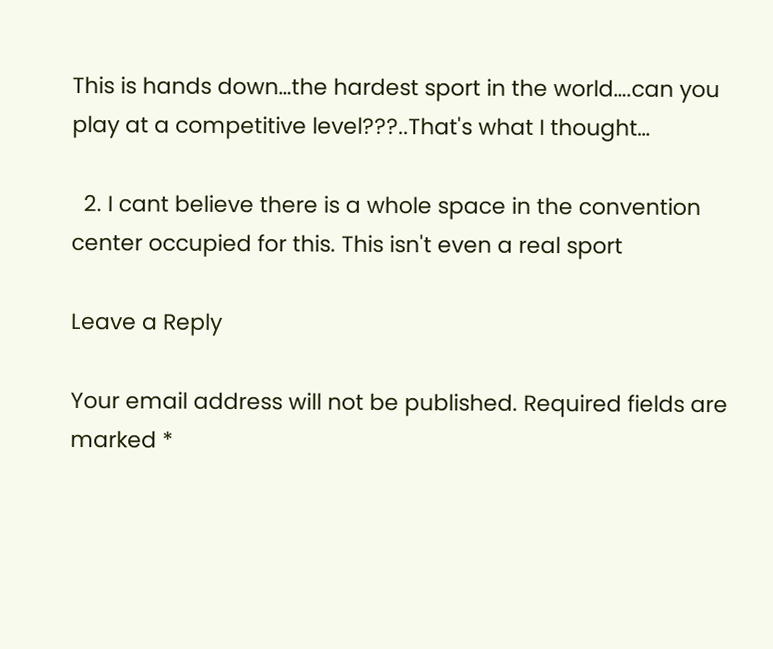This is hands down…the hardest sport in the world….can you play at a competitive level???..That's what I thought…

  2. I cant believe there is a whole space in the convention center occupied for this. This isn't even a real sport

Leave a Reply

Your email address will not be published. Required fields are marked *